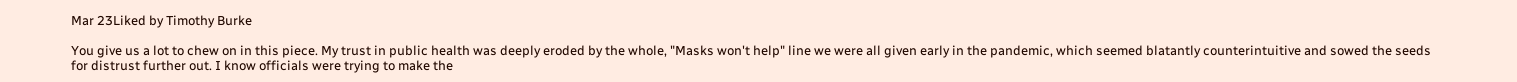Mar 23Liked by Timothy Burke

You give us a lot to chew on in this piece. My trust in public health was deeply eroded by the whole, "Masks won't help" line we were all given early in the pandemic, which seemed blatantly counterintuitive and sowed the seeds for distrust further out. I know officials were trying to make the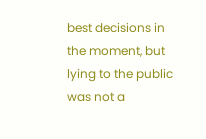best decisions in the moment, but lying to the public was not a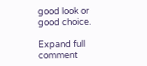good look or good choice.

Expand full comment